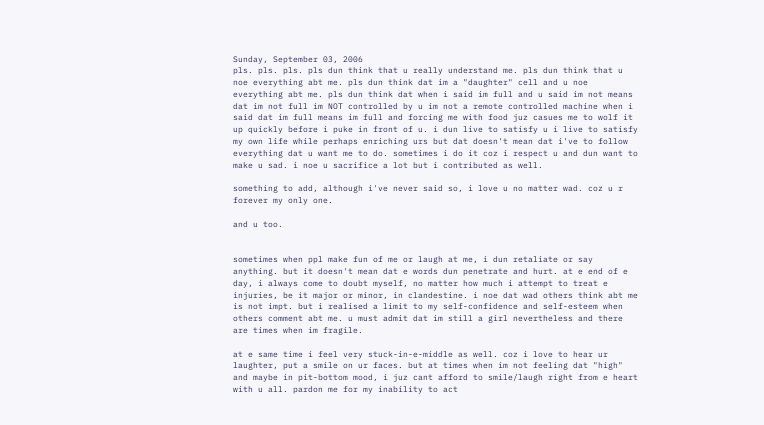Sunday, September 03, 2006
pls. pls. pls. pls dun think that u really understand me. pls dun think that u noe everything abt me. pls dun think dat im a "daughter" cell and u noe everything abt me. pls dun think dat when i said im full and u said im not means dat im not full im NOT controlled by u im not a remote controlled machine when i said dat im full means im full and forcing me with food juz casues me to wolf it up quickly before i puke in front of u. i dun live to satisfy u i live to satisfy my own life while perhaps enriching urs but dat doesn't mean dat i've to follow everything dat u want me to do. sometimes i do it coz i respect u and dun want to make u sad. i noe u sacrifice a lot but i contributed as well.

something to add, although i've never said so, i love u no matter wad. coz u r forever my only one.

and u too.


sometimes when ppl make fun of me or laugh at me, i dun retaliate or say anything. but it doesn't mean dat e words dun penetrate and hurt. at e end of e day, i always come to doubt myself, no matter how much i attempt to treat e injuries, be it major or minor, in clandestine. i noe dat wad others think abt me is not impt. but i realised a limit to my self-confidence and self-esteem when others comment abt me. u must admit dat im still a girl nevertheless and there are times when im fragile.

at e same time i feel very stuck-in-e-middle as well. coz i love to hear ur laughter, put a smile on ur faces. but at times when im not feeling dat "high" and maybe in pit-bottom mood, i juz cant afford to smile/laugh right from e heart with u all. pardon me for my inability to act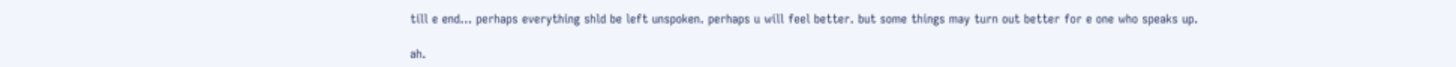till e end... perhaps everything shld be left unspoken. perhaps u will feel better. but some things may turn out better for e one who speaks up.

ah.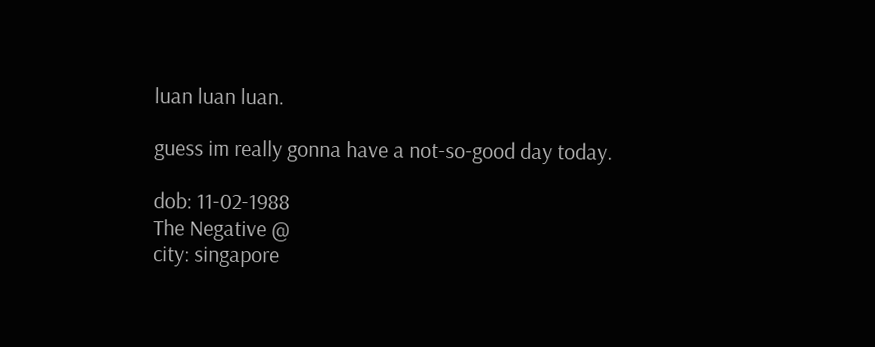luan luan luan.

guess im really gonna have a not-so-good day today.

dob: 11-02-1988
The Negative @
city: singapore